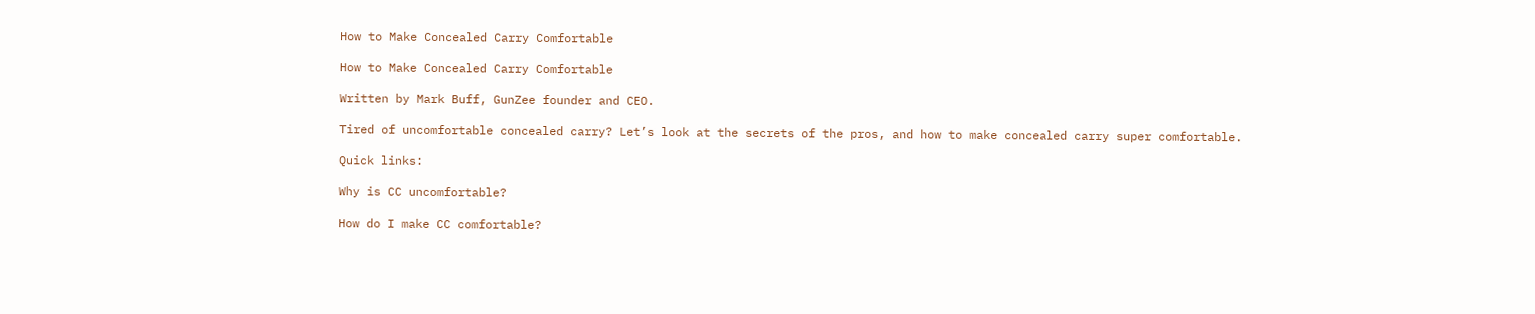How to Make Concealed Carry Comfortable

How to Make Concealed Carry Comfortable

Written by Mark Buff, GunZee founder and CEO.

Tired of uncomfortable concealed carry? Let’s look at the secrets of the pros, and how to make concealed carry super comfortable.

Quick links:

Why is CC uncomfortable?

How do I make CC comfortable?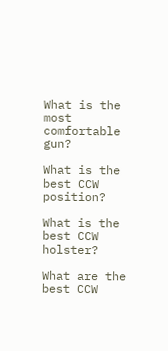What is the most comfortable gun?

What is the best CCW position?

What is the best CCW holster?

What are the best CCW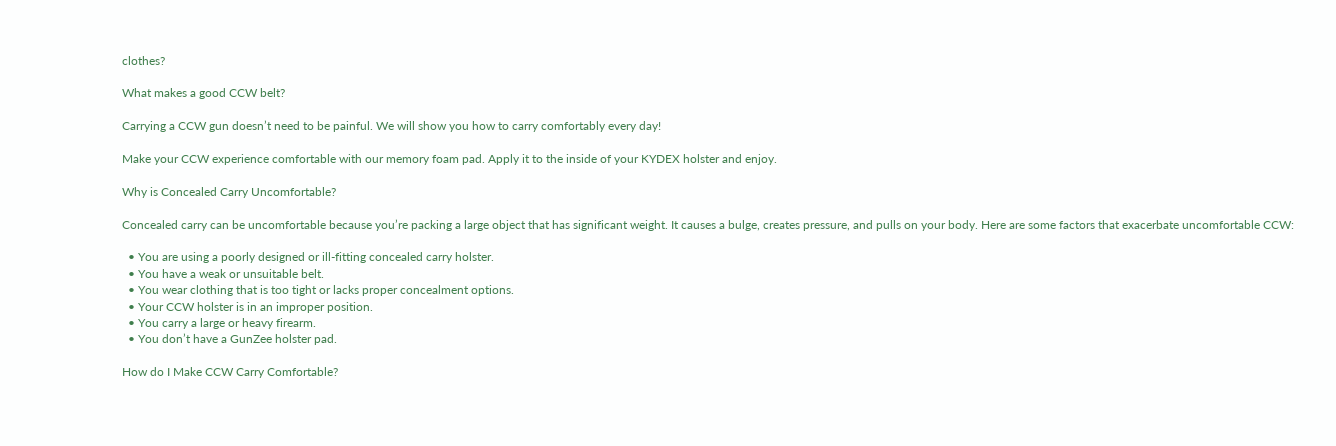clothes?

What makes a good CCW belt?

Carrying a CCW gun doesn’t need to be painful. We will show you how to carry comfortably every day!

Make your CCW experience comfortable with our memory foam pad. Apply it to the inside of your KYDEX holster and enjoy.

Why is Concealed Carry Uncomfortable?

Concealed carry can be uncomfortable because you’re packing a large object that has significant weight. It causes a bulge, creates pressure, and pulls on your body. Here are some factors that exacerbate uncomfortable CCW:

  • You are using a poorly designed or ill-fitting concealed carry holster.
  • You have a weak or unsuitable belt.
  • You wear clothing that is too tight or lacks proper concealment options.
  • Your CCW holster is in an improper position.
  • You carry a large or heavy firearm.
  • You don’t have a GunZee holster pad.

How do I Make CCW Carry Comfortable?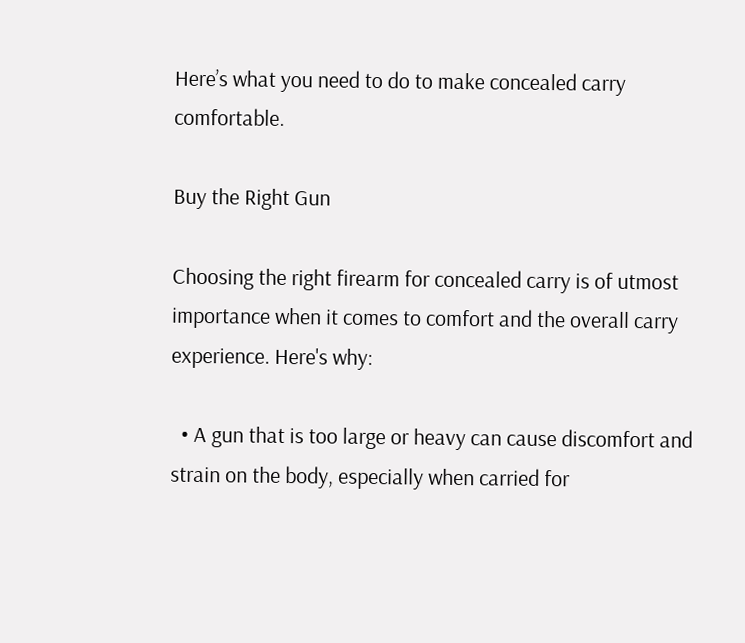Here’s what you need to do to make concealed carry comfortable.

Buy the Right Gun

Choosing the right firearm for concealed carry is of utmost importance when it comes to comfort and the overall carry experience. Here's why:

  • A gun that is too large or heavy can cause discomfort and strain on the body, especially when carried for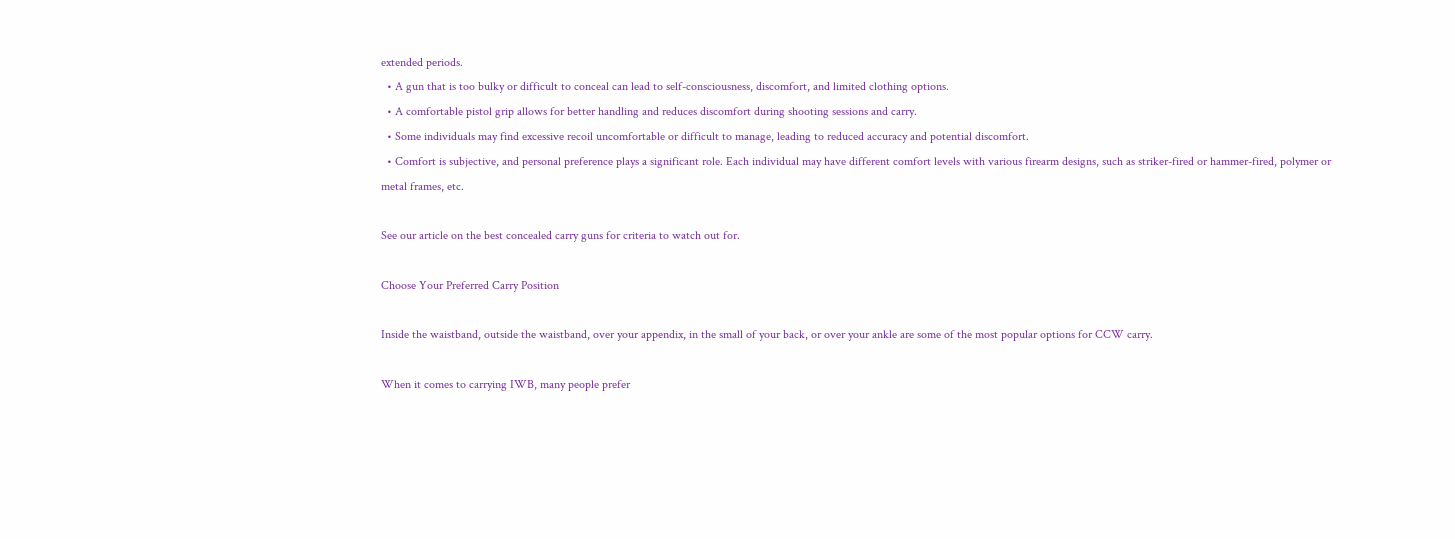extended periods.
  • A gun that is too bulky or difficult to conceal can lead to self-consciousness, discomfort, and limited clothing options.
  • A comfortable pistol grip allows for better handling and reduces discomfort during shooting sessions and carry.
  • Some individuals may find excessive recoil uncomfortable or difficult to manage, leading to reduced accuracy and potential discomfort.
  • Comfort is subjective, and personal preference plays a significant role. Each individual may have different comfort levels with various firearm designs, such as striker-fired or hammer-fired, polymer or metal frames, etc.

See our article on the best concealed carry guns for criteria to watch out for.

Choose Your Preferred Carry Position

Inside the waistband, outside the waistband, over your appendix, in the small of your back, or over your ankle are some of the most popular options for CCW carry.

When it comes to carrying IWB, many people prefer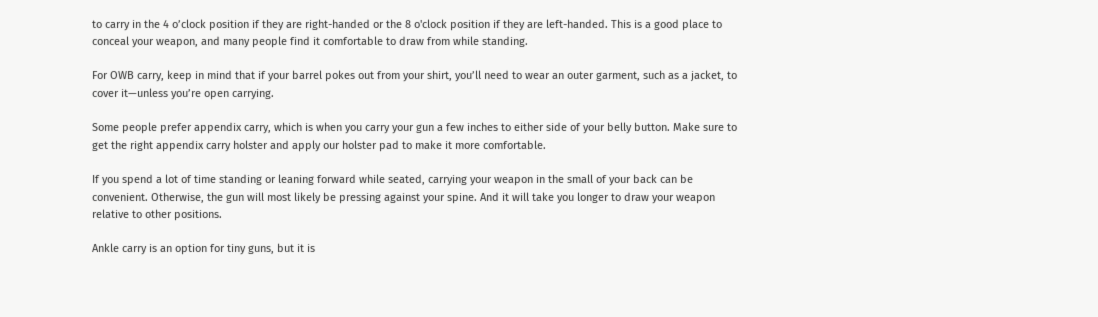to carry in the 4 o’clock position if they are right-handed or the 8 o'clock position if they are left-handed. This is a good place to conceal your weapon, and many people find it comfortable to draw from while standing.

For OWB carry, keep in mind that if your barrel pokes out from your shirt, you’ll need to wear an outer garment, such as a jacket, to cover it—unless you’re open carrying.

Some people prefer appendix carry, which is when you carry your gun a few inches to either side of your belly button. Make sure to get the right appendix carry holster and apply our holster pad to make it more comfortable.

If you spend a lot of time standing or leaning forward while seated, carrying your weapon in the small of your back can be convenient. Otherwise, the gun will most likely be pressing against your spine. And it will take you longer to draw your weapon relative to other positions.

Ankle carry is an option for tiny guns, but it is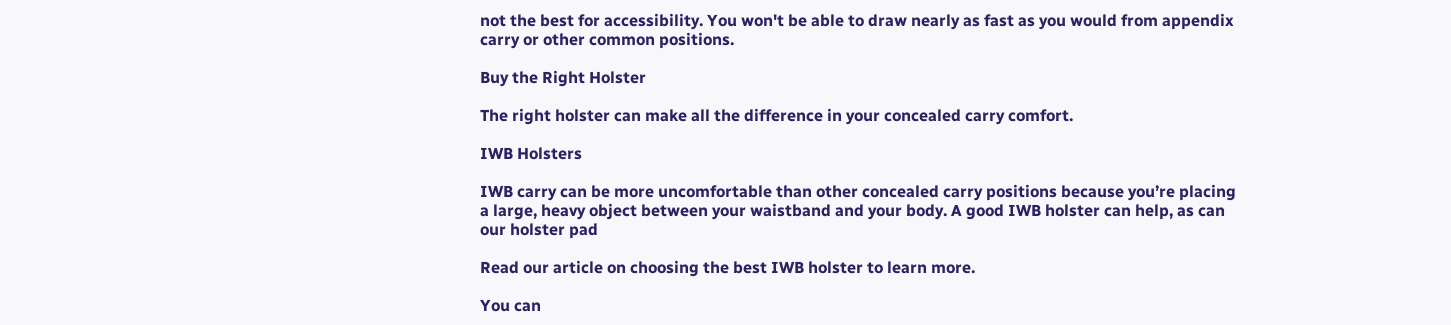not the best for accessibility. You won't be able to draw nearly as fast as you would from appendix carry or other common positions.

Buy the Right Holster

The right holster can make all the difference in your concealed carry comfort.

IWB Holsters

IWB carry can be more uncomfortable than other concealed carry positions because you’re placing a large, heavy object between your waistband and your body. A good IWB holster can help, as can our holster pad

Read our article on choosing the best IWB holster to learn more.

You can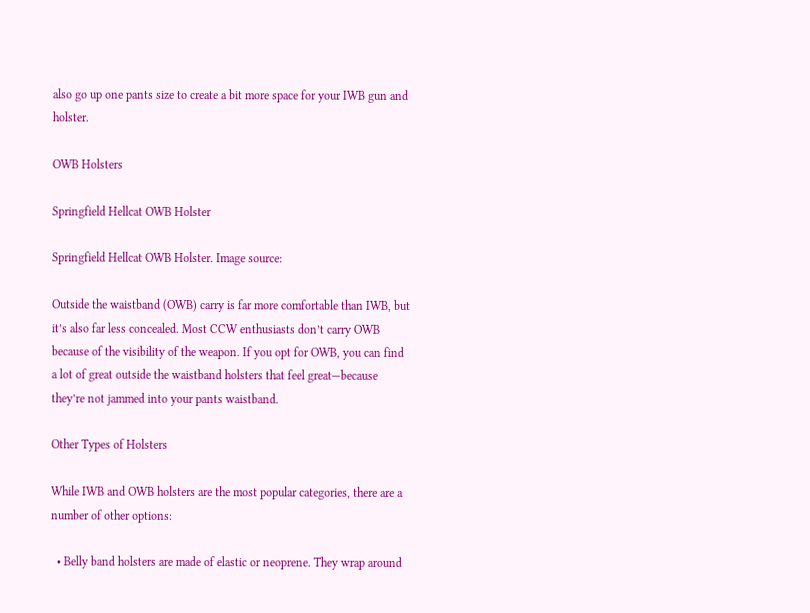also go up one pants size to create a bit more space for your IWB gun and holster.

OWB Holsters

Springfield Hellcat OWB Holster

Springfield Hellcat OWB Holster. Image source:

Outside the waistband (OWB) carry is far more comfortable than IWB, but it’s also far less concealed. Most CCW enthusiasts don’t carry OWB because of the visibility of the weapon. If you opt for OWB, you can find a lot of great outside the waistband holsters that feel great—because they’re not jammed into your pants waistband.

Other Types of Holsters

While IWB and OWB holsters are the most popular categories, there are a number of other options:

  • Belly band holsters are made of elastic or neoprene. They wrap around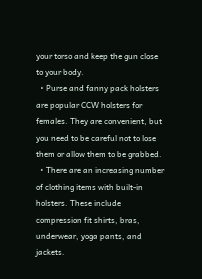your torso and keep the gun close to your body.
  • Purse and fanny pack holsters are popular CCW holsters for females. They are convenient, but you need to be careful not to lose them or allow them to be grabbed.
  • There are an increasing number of clothing items with built-in holsters. These include compression fit shirts, bras, underwear, yoga pants, and jackets.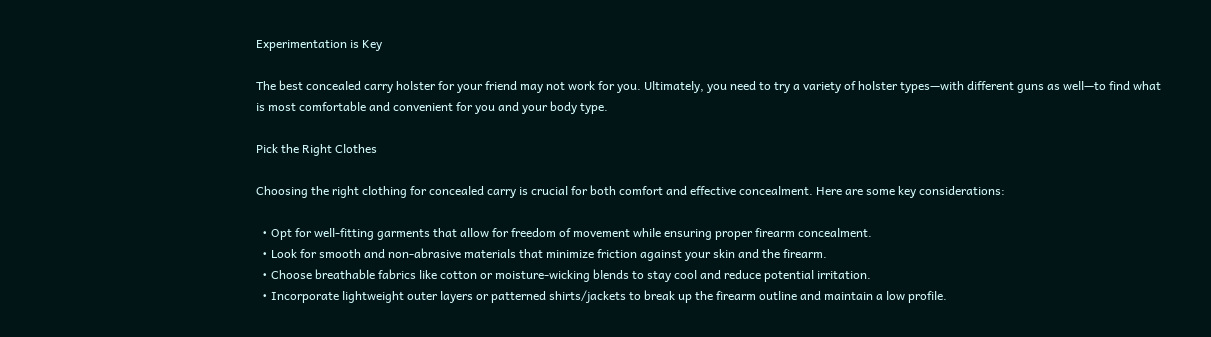Experimentation is Key

The best concealed carry holster for your friend may not work for you. Ultimately, you need to try a variety of holster types—with different guns as well—to find what is most comfortable and convenient for you and your body type.

Pick the Right Clothes

Choosing the right clothing for concealed carry is crucial for both comfort and effective concealment. Here are some key considerations:

  • Opt for well-fitting garments that allow for freedom of movement while ensuring proper firearm concealment.
  • Look for smooth and non-abrasive materials that minimize friction against your skin and the firearm.
  • Choose breathable fabrics like cotton or moisture-wicking blends to stay cool and reduce potential irritation.
  • Incorporate lightweight outer layers or patterned shirts/jackets to break up the firearm outline and maintain a low profile.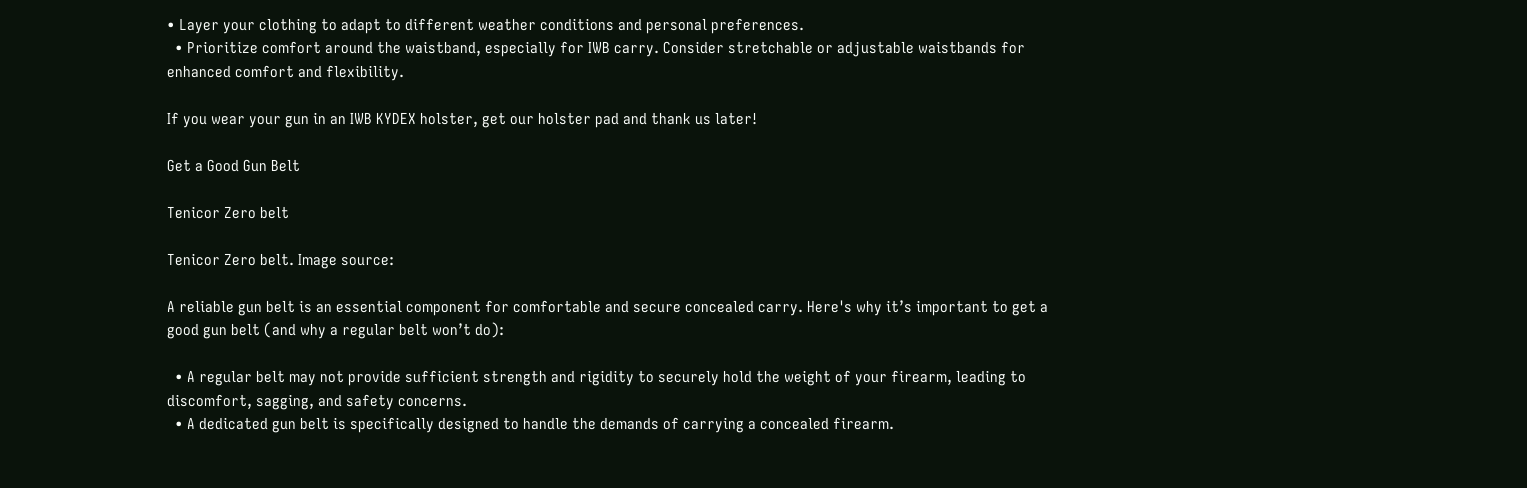• Layer your clothing to adapt to different weather conditions and personal preferences.
  • Prioritize comfort around the waistband, especially for IWB carry. Consider stretchable or adjustable waistbands for enhanced comfort and flexibility.

If you wear your gun in an IWB KYDEX holster, get our holster pad and thank us later!

Get a Good Gun Belt

Tenicor Zero belt

Tenicor Zero belt. Image source:

A reliable gun belt is an essential component for comfortable and secure concealed carry. Here's why it’s important to get a good gun belt (and why a regular belt won’t do):

  • A regular belt may not provide sufficient strength and rigidity to securely hold the weight of your firearm, leading to discomfort, sagging, and safety concerns.
  • A dedicated gun belt is specifically designed to handle the demands of carrying a concealed firearm.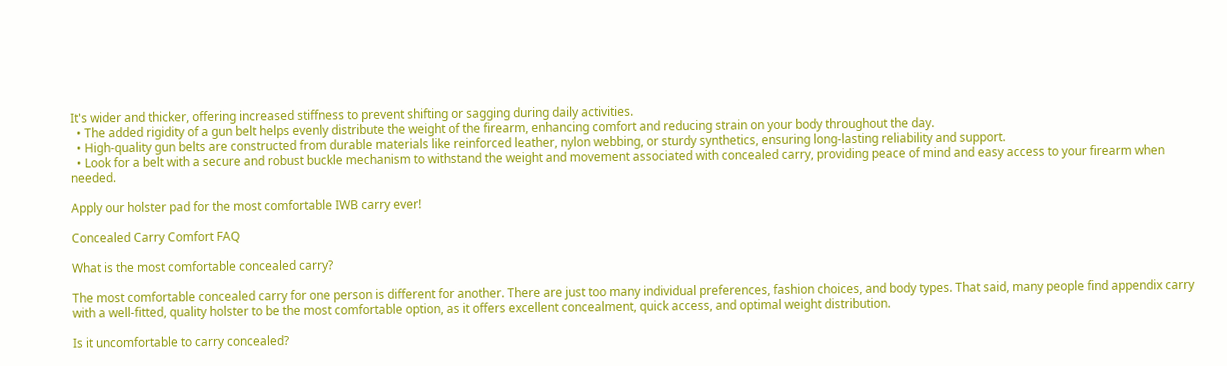It's wider and thicker, offering increased stiffness to prevent shifting or sagging during daily activities.
  • The added rigidity of a gun belt helps evenly distribute the weight of the firearm, enhancing comfort and reducing strain on your body throughout the day.
  • High-quality gun belts are constructed from durable materials like reinforced leather, nylon webbing, or sturdy synthetics, ensuring long-lasting reliability and support.
  • Look for a belt with a secure and robust buckle mechanism to withstand the weight and movement associated with concealed carry, providing peace of mind and easy access to your firearm when needed.

Apply our holster pad for the most comfortable IWB carry ever!

Concealed Carry Comfort FAQ

What is the most comfortable concealed carry?

The most comfortable concealed carry for one person is different for another. There are just too many individual preferences, fashion choices, and body types. That said, many people find appendix carry with a well-fitted, quality holster to be the most comfortable option, as it offers excellent concealment, quick access, and optimal weight distribution.

Is it uncomfortable to carry concealed?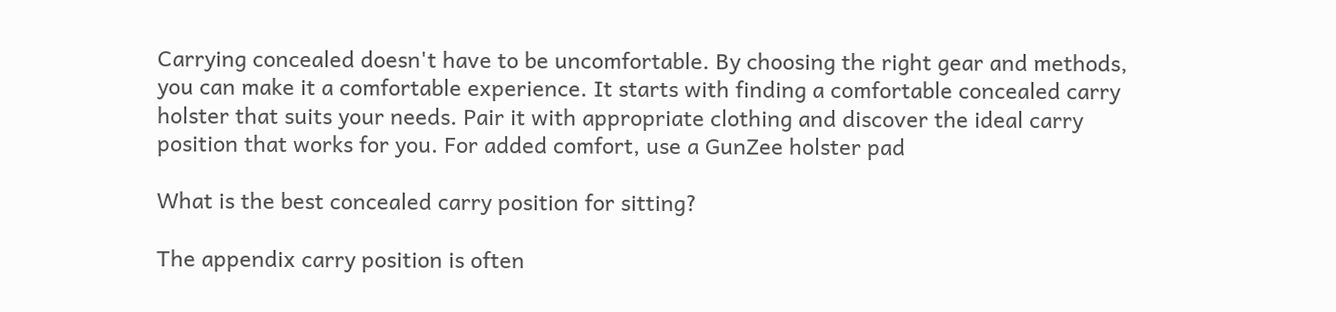Carrying concealed doesn't have to be uncomfortable. By choosing the right gear and methods, you can make it a comfortable experience. It starts with finding a comfortable concealed carry holster that suits your needs. Pair it with appropriate clothing and discover the ideal carry position that works for you. For added comfort, use a GunZee holster pad

What is the best concealed carry position for sitting?

The appendix carry position is often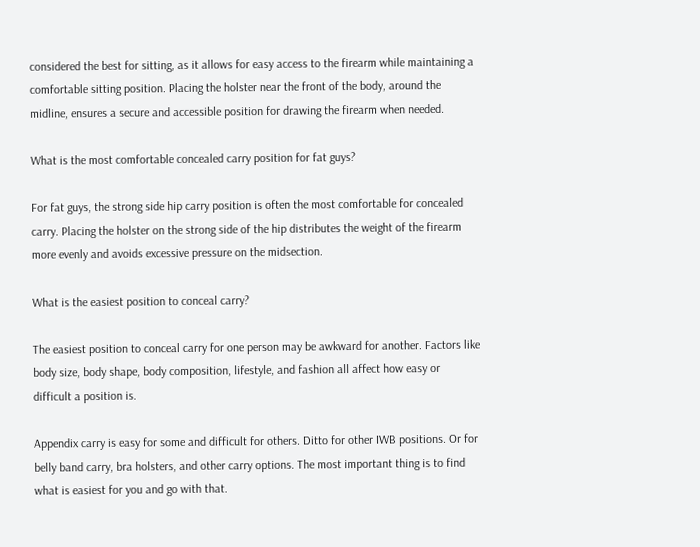considered the best for sitting, as it allows for easy access to the firearm while maintaining a comfortable sitting position. Placing the holster near the front of the body, around the midline, ensures a secure and accessible position for drawing the firearm when needed.

What is the most comfortable concealed carry position for fat guys?

For fat guys, the strong side hip carry position is often the most comfortable for concealed carry. Placing the holster on the strong side of the hip distributes the weight of the firearm more evenly and avoids excessive pressure on the midsection.

What is the easiest position to conceal carry?

The easiest position to conceal carry for one person may be awkward for another. Factors like body size, body shape, body composition, lifestyle, and fashion all affect how easy or difficult a position is.

Appendix carry is easy for some and difficult for others. Ditto for other IWB positions. Or for belly band carry, bra holsters, and other carry options. The most important thing is to find what is easiest for you and go with that.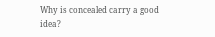Why is concealed carry a good idea?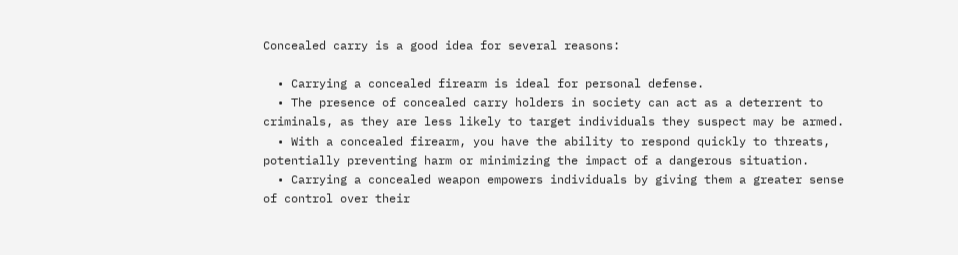Concealed carry is a good idea for several reasons:

  • Carrying a concealed firearm is ideal for personal defense.
  • The presence of concealed carry holders in society can act as a deterrent to criminals, as they are less likely to target individuals they suspect may be armed.
  • With a concealed firearm, you have the ability to respond quickly to threats, potentially preventing harm or minimizing the impact of a dangerous situation.
  • Carrying a concealed weapon empowers individuals by giving them a greater sense of control over their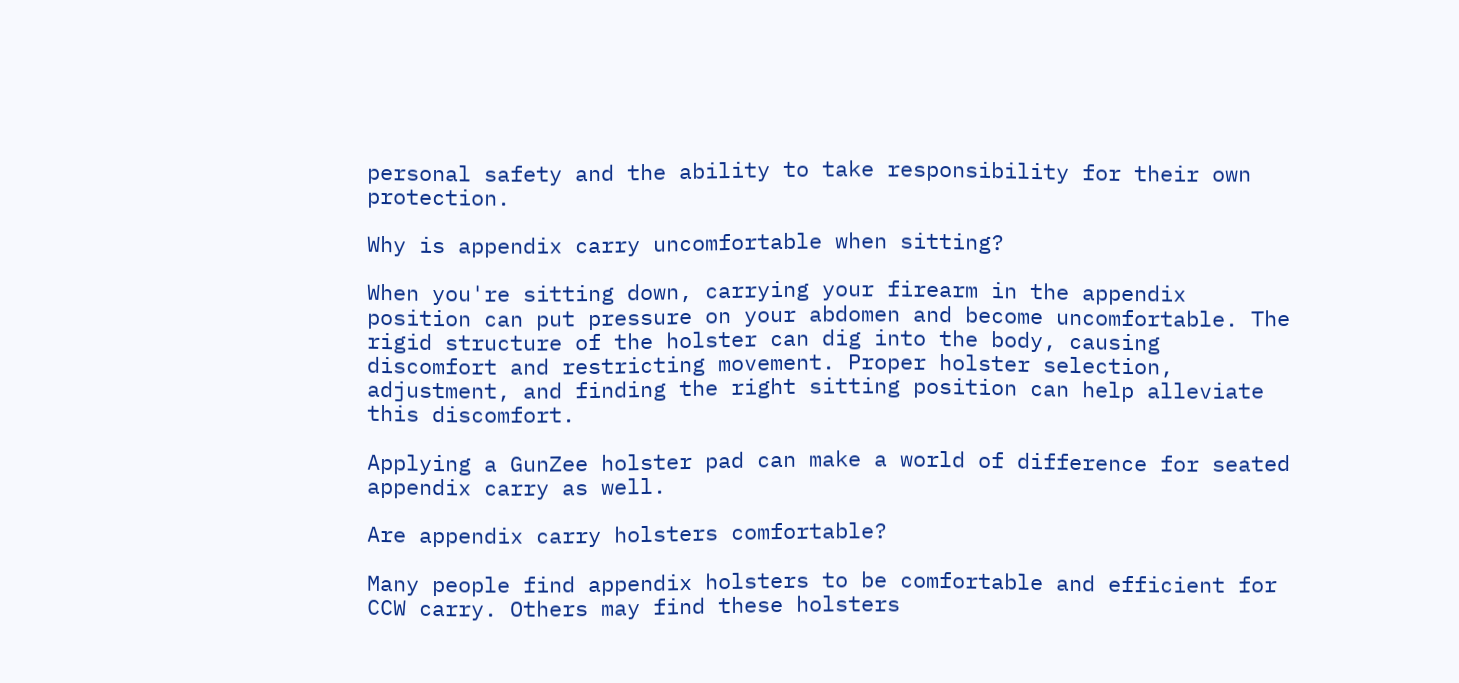personal safety and the ability to take responsibility for their own protection.

Why is appendix carry uncomfortable when sitting?

When you're sitting down, carrying your firearm in the appendix position can put pressure on your abdomen and become uncomfortable. The rigid structure of the holster can dig into the body, causing discomfort and restricting movement. Proper holster selection, adjustment, and finding the right sitting position can help alleviate this discomfort.

Applying a GunZee holster pad can make a world of difference for seated appendix carry as well.

Are appendix carry holsters comfortable?

Many people find appendix holsters to be comfortable and efficient for CCW carry. Others may find these holsters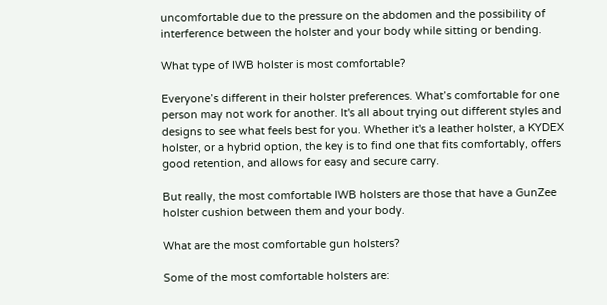uncomfortable due to the pressure on the abdomen and the possibility of interference between the holster and your body while sitting or bending.

What type of IWB holster is most comfortable?

Everyone’s different in their holster preferences. What’s comfortable for one person may not work for another. It's all about trying out different styles and designs to see what feels best for you. Whether it's a leather holster, a KYDEX holster, or a hybrid option, the key is to find one that fits comfortably, offers good retention, and allows for easy and secure carry.

But really, the most comfortable IWB holsters are those that have a GunZee holster cushion between them and your body.

What are the most comfortable gun holsters?

Some of the most comfortable holsters are: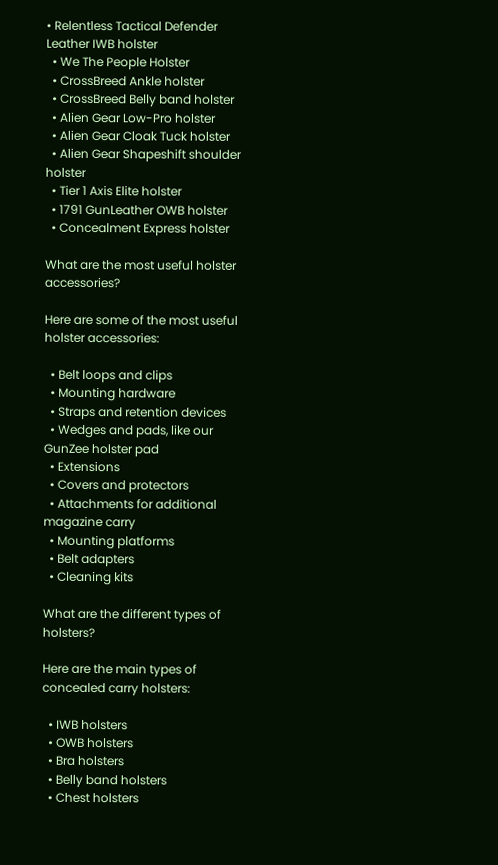• Relentless Tactical Defender Leather IWB holster
  • We The People Holster
  • CrossBreed Ankle holster
  • CrossBreed Belly band holster
  • Alien Gear Low-Pro holster
  • Alien Gear Cloak Tuck holster
  • Alien Gear Shapeshift shoulder holster
  • Tier 1 Axis Elite holster
  • 1791 GunLeather OWB holster
  • Concealment Express holster

What are the most useful holster accessories?

Here are some of the most useful holster accessories:

  • Belt loops and clips
  • Mounting hardware
  • Straps and retention devices
  • Wedges and pads, like our GunZee holster pad
  • Extensions
  • Covers and protectors
  • Attachments for additional magazine carry
  • Mounting platforms
  • Belt adapters
  • Cleaning kits

What are the different types of holsters?

Here are the main types of concealed carry holsters:

  • IWB holsters
  • OWB holsters
  • Bra holsters
  • Belly band holsters
  • Chest holsters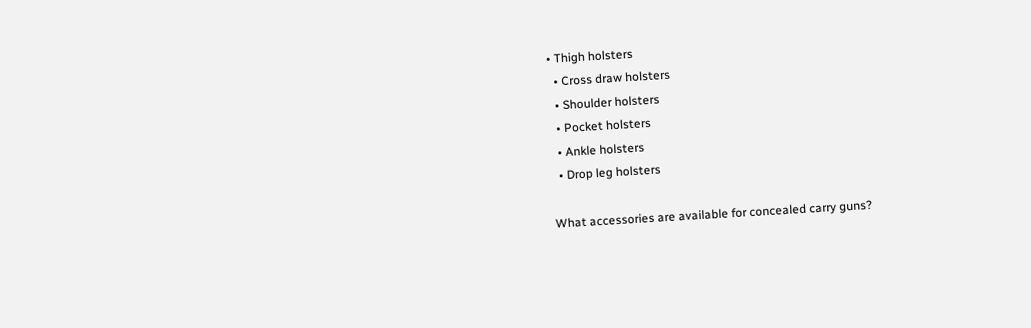• Thigh holsters
  • Cross draw holsters
  • Shoulder holsters
  • Pocket holsters
  • Ankle holsters
  • Drop leg holsters

What accessories are available for concealed carry guns?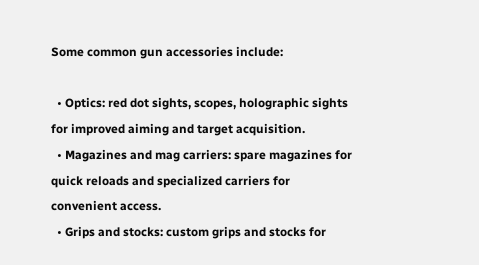Some common gun accessories include:

  • Optics: red dot sights, scopes, holographic sights for improved aiming and target acquisition.
  • Magazines and mag carriers: spare magazines for quick reloads and specialized carriers for convenient access.
  • Grips and stocks: custom grips and stocks for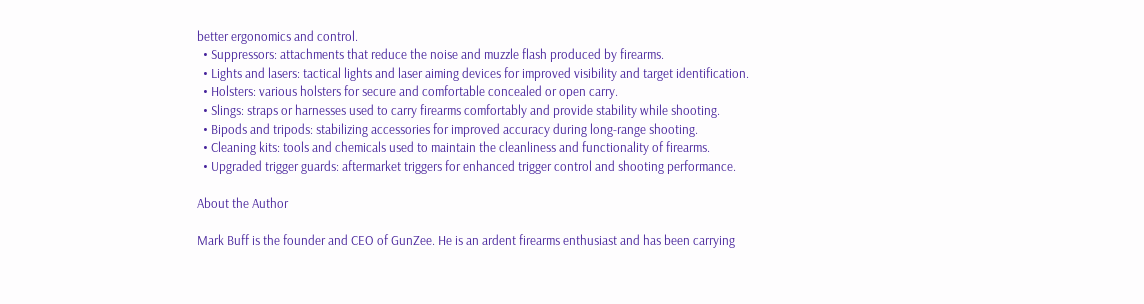better ergonomics and control.
  • Suppressors: attachments that reduce the noise and muzzle flash produced by firearms.
  • Lights and lasers: tactical lights and laser aiming devices for improved visibility and target identification.
  • Holsters: various holsters for secure and comfortable concealed or open carry.
  • Slings: straps or harnesses used to carry firearms comfortably and provide stability while shooting.
  • Bipods and tripods: stabilizing accessories for improved accuracy during long-range shooting.
  • Cleaning kits: tools and chemicals used to maintain the cleanliness and functionality of firearms.
  • Upgraded trigger guards: aftermarket triggers for enhanced trigger control and shooting performance.

About the Author

Mark Buff is the founder and CEO of GunZee. He is an ardent firearms enthusiast and has been carrying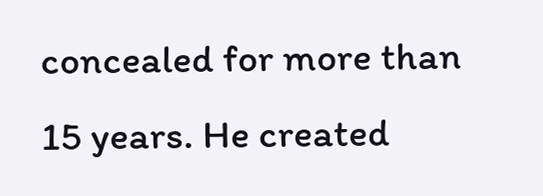concealed for more than 15 years. He created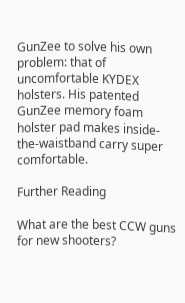GunZee to solve his own problem: that of uncomfortable KYDEX holsters. His patented GunZee memory foam holster pad makes inside-the-waistband carry super comfortable.

Further Reading

What are the best CCW guns for new shooters?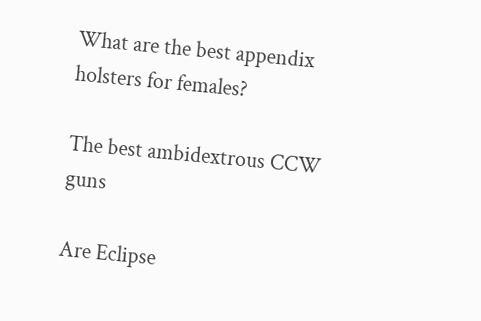What are the best appendix holsters for females?

The best ambidextrous CCW guns

Are Eclipse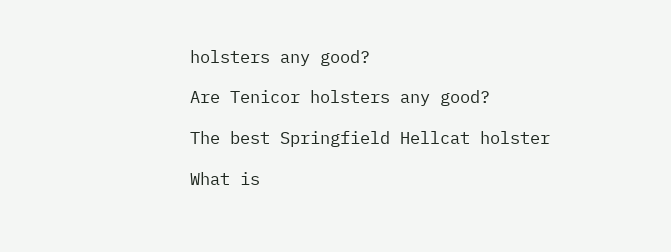holsters any good?

Are Tenicor holsters any good?

The best Springfield Hellcat holster

What is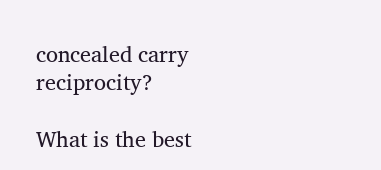concealed carry reciprocity?

What is the best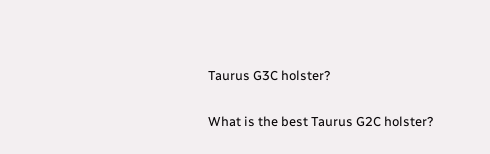Taurus G3C holster?

What is the best Taurus G2C holster?